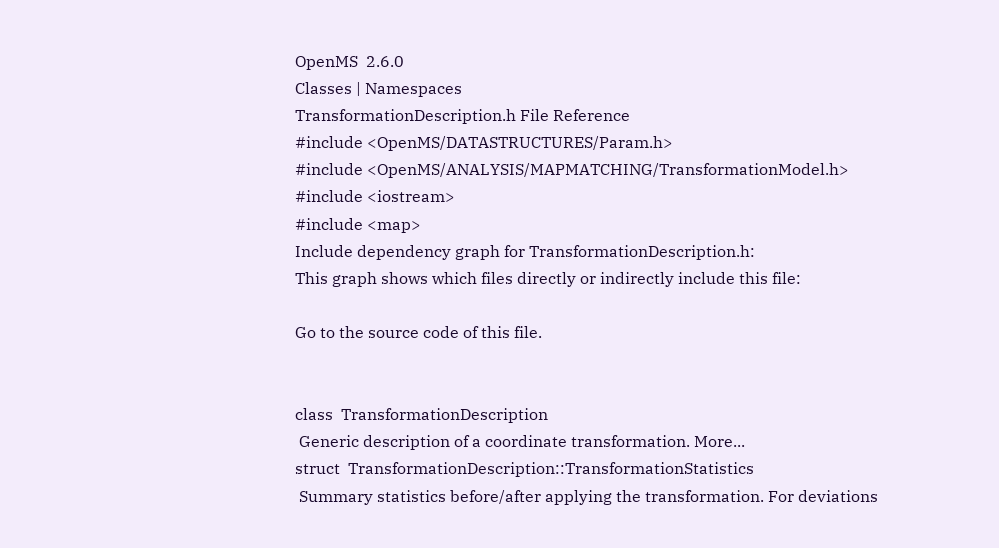OpenMS  2.6.0
Classes | Namespaces
TransformationDescription.h File Reference
#include <OpenMS/DATASTRUCTURES/Param.h>
#include <OpenMS/ANALYSIS/MAPMATCHING/TransformationModel.h>
#include <iostream>
#include <map>
Include dependency graph for TransformationDescription.h:
This graph shows which files directly or indirectly include this file:

Go to the source code of this file.


class  TransformationDescription
 Generic description of a coordinate transformation. More...
struct  TransformationDescription::TransformationStatistics
 Summary statistics before/after applying the transformation. For deviations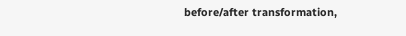before/after transformation,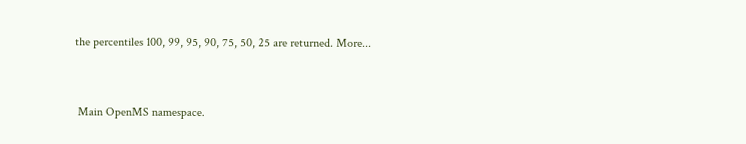the percentiles 100, 99, 95, 90, 75, 50, 25 are returned. More...


 Main OpenMS namespace.